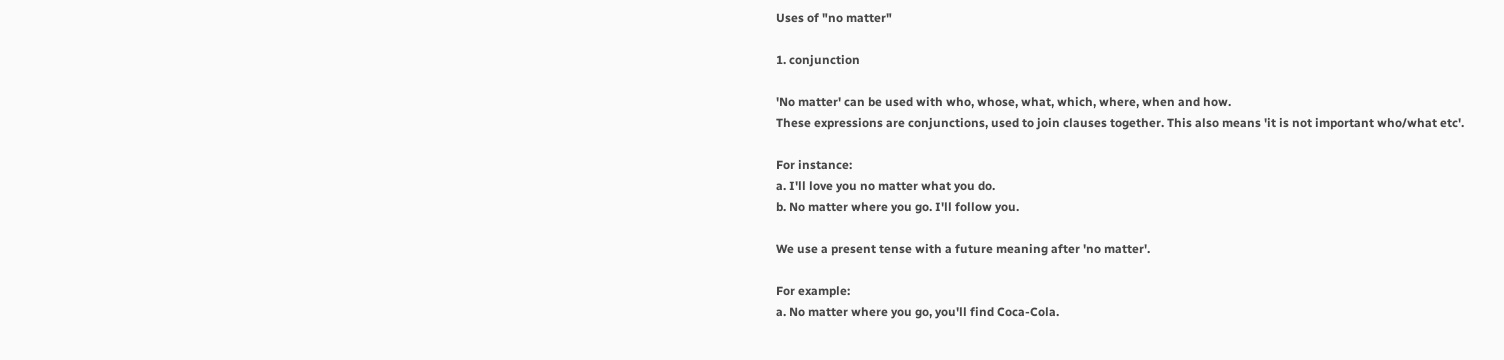Uses of "no matter"

1. conjunction

'No matter' can be used with who, whose, what, which, where, when and how.
These expressions are conjunctions, used to join clauses together. This also means 'it is not important who/what etc'.

For instance:
a. I'll love you no matter what you do.
b. No matter where you go. I'll follow you.

We use a present tense with a future meaning after 'no matter'.

For example:
a. No matter where you go, you'll find Coca-Cola.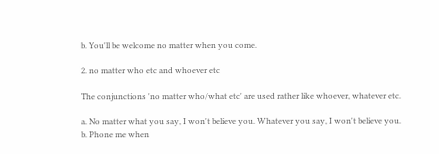b. You'll be welcome no matter when you come.

2. no matter who etc and whoever etc

The conjunctions 'no matter who/what etc' are used rather like whoever, whatever etc.

a. No matter what you say, I won't believe you. Whatever you say, I won't believe you.
b. Phone me when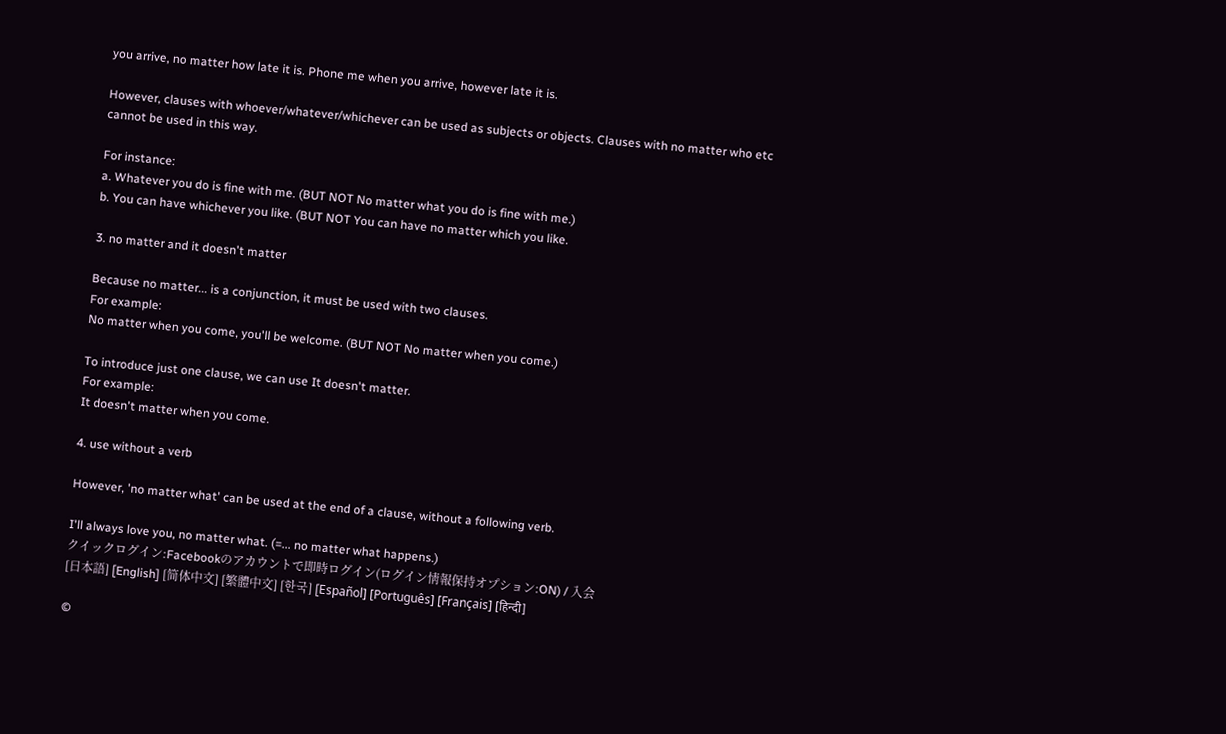you arrive, no matter how late it is. Phone me when you arrive, however late it is.

However, clauses with whoever/whatever/whichever can be used as subjects or objects. Clauses with no matter who etc cannot be used in this way.

For instance:
a. Whatever you do is fine with me. (BUT NOT No matter what you do is fine with me.)
b. You can have whichever you like. (BUT NOT You can have no matter which you like.

3. no matter and it doesn't matter

Because no matter... is a conjunction, it must be used with two clauses.
For example:
No matter when you come, you'll be welcome. (BUT NOT No matter when you come.)

To introduce just one clause, we can use It doesn't matter.
For example:
It doesn't matter when you come.

4. use without a verb

However, 'no matter what' can be used at the end of a clause, without a following verb.

I'll always love you, no matter what. (=... no matter what happens.)
クイックログイン:Facebookのアカウントで即時ログイン(ログイン情報保持オプション:ON) / 入会
[日本語] [English] [简体中文] [繁體中文] [한국] [Español] [Português] [Français] [हिन्दी]

©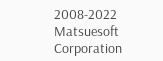2008-2022 Matsuesoft Corporation